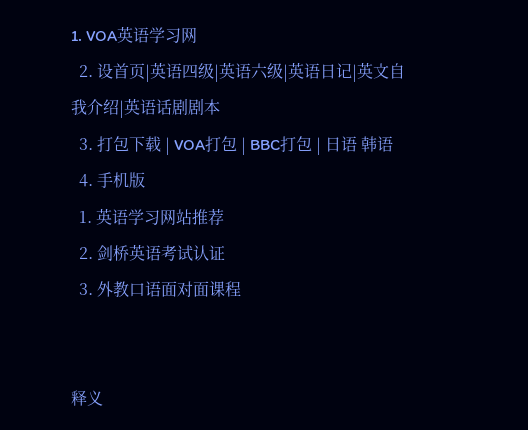1. VOA英语学习网
  2. 设首页|英语四级|英语六级|英语日记|英文自我介绍|英语话剧剧本
  3. 打包下载 | VOA打包 | BBC打包 | 日语 韩语
  4. 手机版
  1. 英语学习网站推荐
  2. 剑桥英语考试认证
  3. 外教口语面对面课程


释义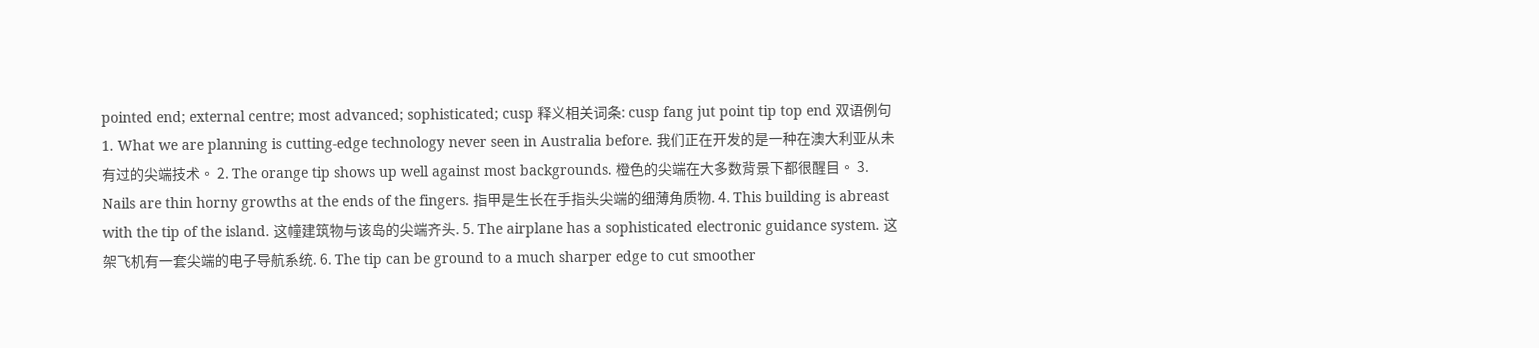pointed end; external centre; most advanced; sophisticated; cusp 释义相关词条: cusp fang jut point tip top end 双语例句 1. What we are planning is cutting-edge technology never seen in Australia before. 我们正在开发的是一种在澳大利亚从未有过的尖端技术。 2. The orange tip shows up well against most backgrounds. 橙色的尖端在大多数背景下都很醒目。 3. Nails are thin horny growths at the ends of the fingers. 指甲是生长在手指头尖端的细薄角质物. 4. This building is abreast with the tip of the island. 这幢建筑物与该岛的尖端齐头. 5. The airplane has a sophisticated electronic guidance system. 这架飞机有一套尖端的电子导航系统. 6. The tip can be ground to a much sharper edge to cut smoother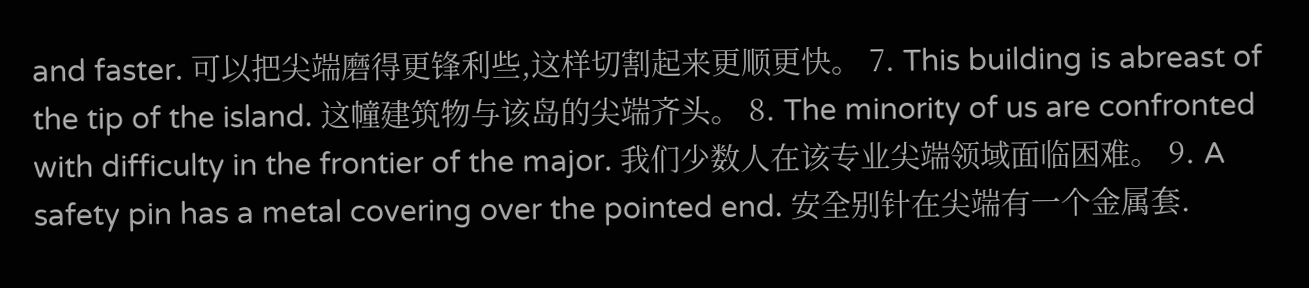and faster. 可以把尖端磨得更锋利些,这样切割起来更顺更快。 7. This building is abreast of the tip of the island. 这幢建筑物与该岛的尖端齐头。 8. The minority of us are confronted with difficulty in the frontier of the major. 我们少数人在该专业尖端领域面临困难。 9. A safety pin has a metal covering over the pointed end. 安全别针在尖端有一个金属套.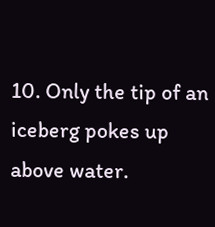10. Only the tip of an iceberg pokes up above water.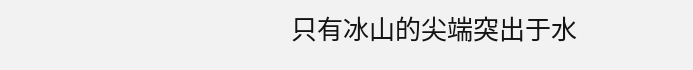只有冰山的尖端突出于水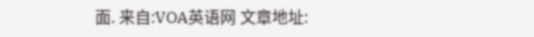面. 来自:VOA英语网 文章地址: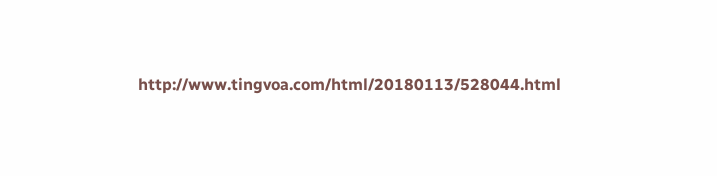http://www.tingvoa.com/html/20180113/528044.html